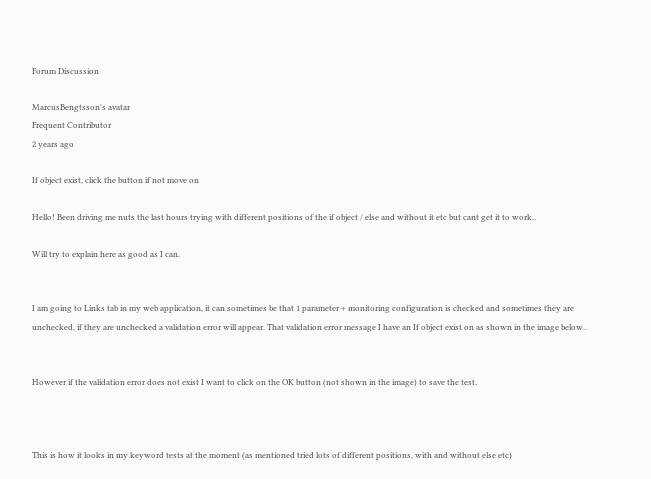Forum Discussion

MarcusBengtsson's avatar
Frequent Contributor
2 years ago

If object exist, click the button if not move on

Hello! Been driving me nuts the last hours trying with different positions of the if object / else and without it etc but cant get it to work..

Will try to explain here as good as I can.


I am going to Links tab in my web application, it can sometimes be that 1 parameter + monitoring configuration is checked and sometimes they are unchecked, if they are unchecked a validation error will appear. That validation error message I have an If object exist on as shown in the image below..


However if the validation error does not exist I want to click on the OK button (not shown in the image) to save the test.



This is how it looks in my keyword tests at the moment (as mentioned tried lots of different positions, with and without else etc)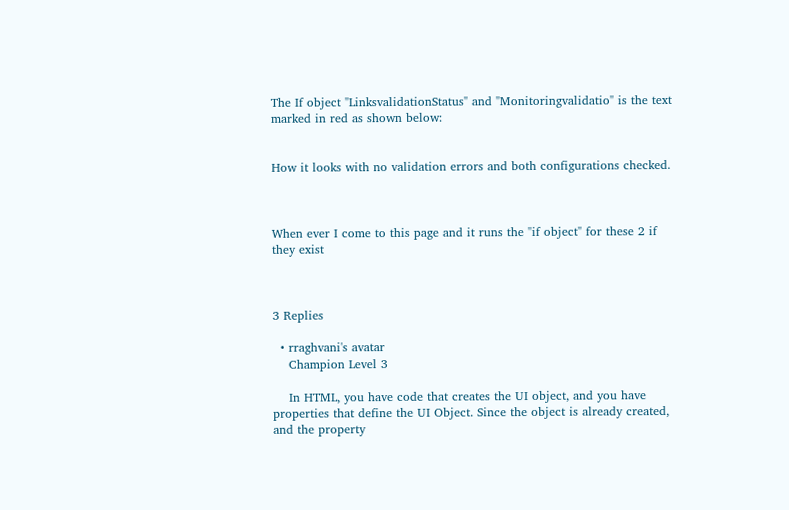The If object "LinksvalidationStatus" and "Monitoringvalidatio" is the text marked in red as shown below:


How it looks with no validation errors and both configurations checked.



When ever I come to this page and it runs the "if object" for these 2 if they exist



3 Replies

  • rraghvani's avatar
    Champion Level 3

    In HTML, you have code that creates the UI object, and you have properties that define the UI Object. Since the object is already created, and the property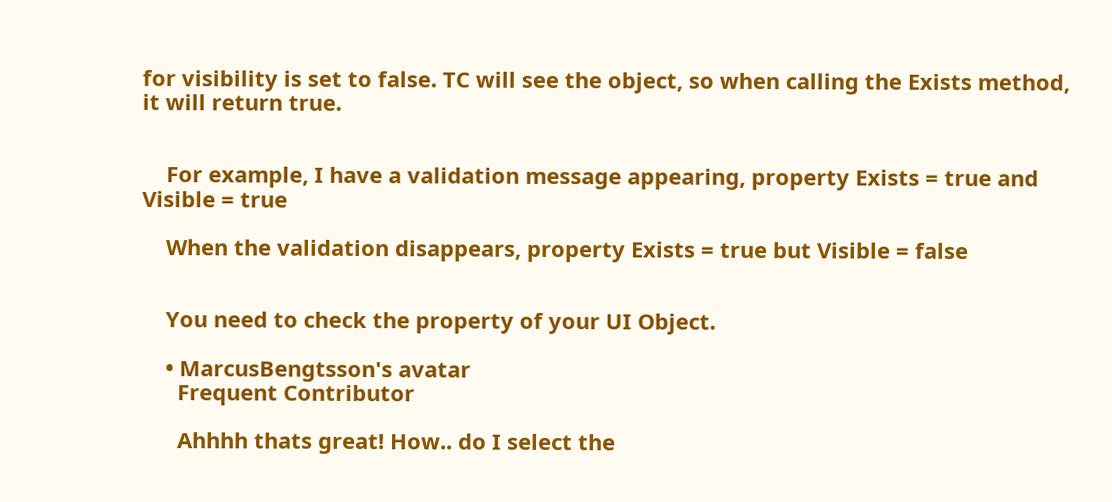for visibility is set to false. TC will see the object, so when calling the Exists method, it will return true.


    For example, I have a validation message appearing, property Exists = true and Visible = true

    When the validation disappears, property Exists = true but Visible = false


    You need to check the property of your UI Object.

    • MarcusBengtsson's avatar
      Frequent Contributor

      Ahhhh thats great! How.. do I select the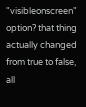"visibleonscreen" option? that thing actually changed from true to false, all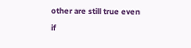other are still true even if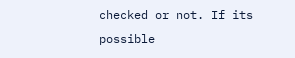checked or not. If its possible